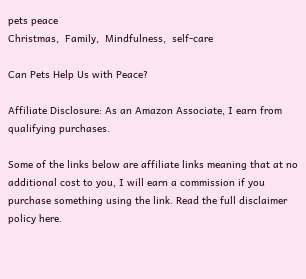pets peace
Christmas,  Family,  Mindfulness,  self-care

Can Pets Help Us with Peace?

Affiliate Disclosure: As an Amazon Associate, I earn from qualifying purchases.

Some of the links below are affiliate links meaning that at no additional cost to you, I will earn a commission if you purchase something using the link. Read the full disclaimer policy here.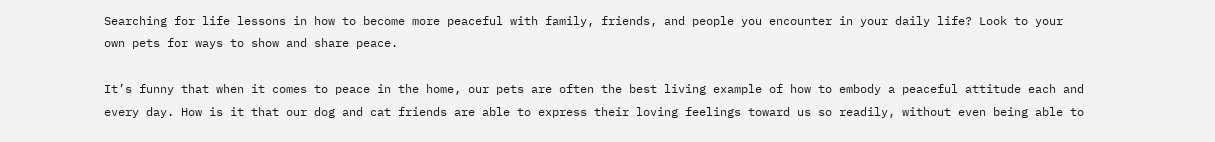Searching for life lessons in how to become more peaceful with family, friends, and people you encounter in your daily life? Look to your own pets for ways to show and share peace.

It’s funny that when it comes to peace in the home, our pets are often the best living example of how to embody a peaceful attitude each and every day. How is it that our dog and cat friends are able to express their loving feelings toward us so readily, without even being able to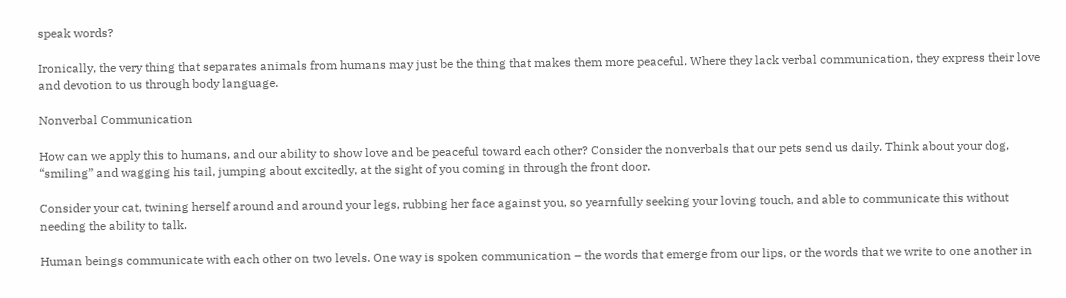speak words?

Ironically, the very thing that separates animals from humans may just be the thing that makes them more peaceful. Where they lack verbal communication, they express their love and devotion to us through body language.

Nonverbal Communication

How can we apply this to humans, and our ability to show love and be peaceful toward each other? Consider the nonverbals that our pets send us daily. Think about your dog, “smiling” and wagging his tail, jumping about excitedly, at the sight of you coming in through the front door.

Consider your cat, twining herself around and around your legs, rubbing her face against you, so yearnfully seeking your loving touch, and able to communicate this without needing the ability to talk.

Human beings communicate with each other on two levels. One way is spoken communication – the words that emerge from our lips, or the words that we write to one another in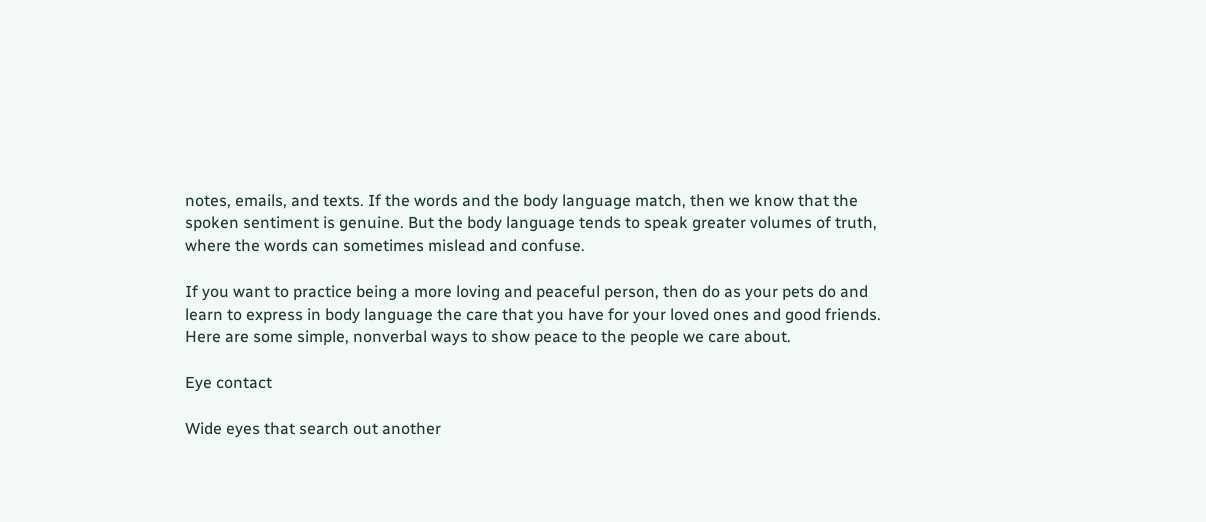notes, emails, and texts. If the words and the body language match, then we know that the spoken sentiment is genuine. But the body language tends to speak greater volumes of truth, where the words can sometimes mislead and confuse.

If you want to practice being a more loving and peaceful person, then do as your pets do and learn to express in body language the care that you have for your loved ones and good friends. Here are some simple, nonverbal ways to show peace to the people we care about.

Eye contact

Wide eyes that search out another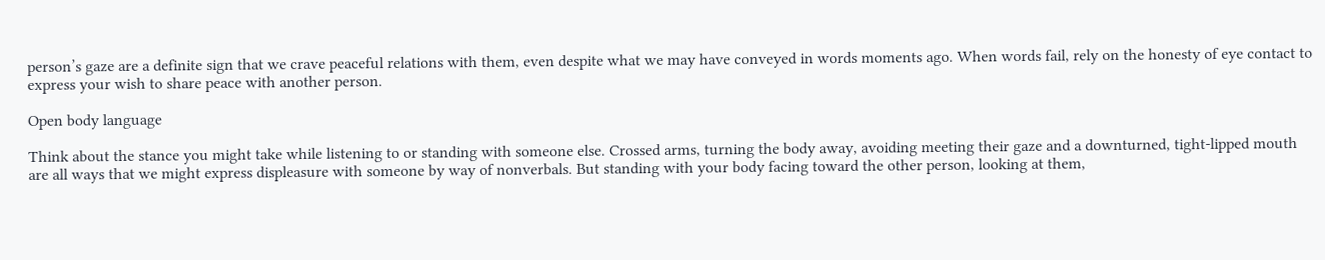person’s gaze are a definite sign that we crave peaceful relations with them, even despite what we may have conveyed in words moments ago. When words fail, rely on the honesty of eye contact to express your wish to share peace with another person.

Open body language

Think about the stance you might take while listening to or standing with someone else. Crossed arms, turning the body away, avoiding meeting their gaze and a downturned, tight-lipped mouth are all ways that we might express displeasure with someone by way of nonverbals. But standing with your body facing toward the other person, looking at them,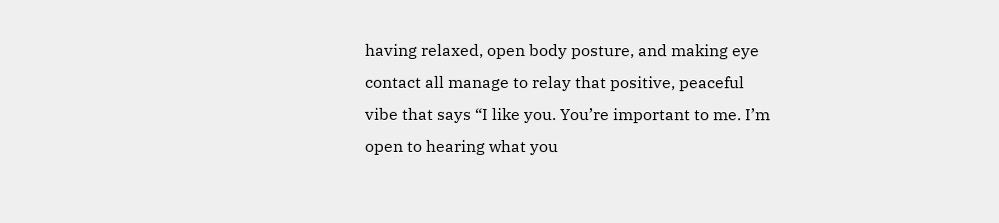having relaxed, open body posture, and making eye contact all manage to relay that positive, peaceful vibe that says “I like you. You’re important to me. I’m open to hearing what you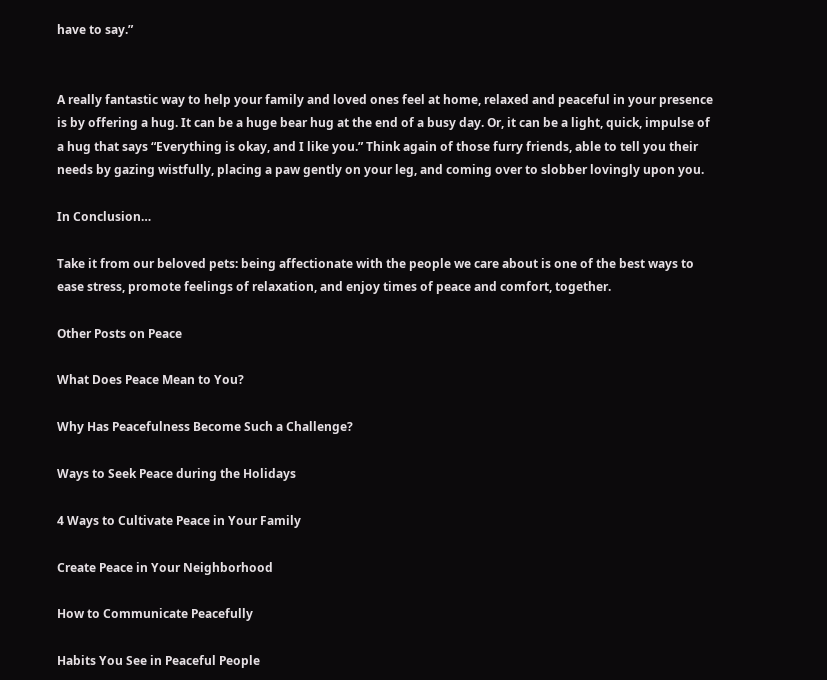have to say.”


A really fantastic way to help your family and loved ones feel at home, relaxed and peaceful in your presence is by offering a hug. It can be a huge bear hug at the end of a busy day. Or, it can be a light, quick, impulse of a hug that says “Everything is okay, and I like you.” Think again of those furry friends, able to tell you their needs by gazing wistfully, placing a paw gently on your leg, and coming over to slobber lovingly upon you.

In Conclusion…

Take it from our beloved pets: being affectionate with the people we care about is one of the best ways to ease stress, promote feelings of relaxation, and enjoy times of peace and comfort, together.

Other Posts on Peace

What Does Peace Mean to You?

Why Has Peacefulness Become Such a Challenge?

Ways to Seek Peace during the Holidays

4 Ways to Cultivate Peace in Your Family

Create Peace in Your Neighborhood

How to Communicate Peacefully

Habits You See in Peaceful People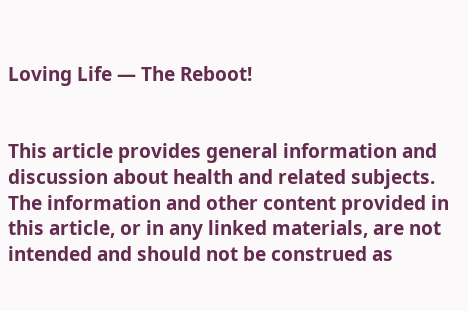Loving Life — The Reboot!


This article provides general information and discussion about health and related subjects. The information and other content provided in this article, or in any linked materials, are not intended and should not be construed as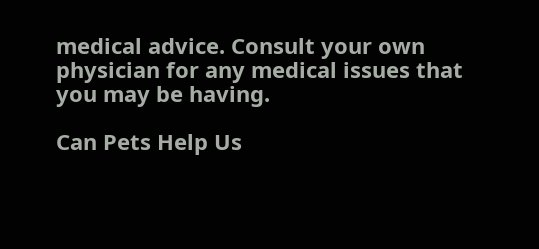medical advice. Consult your own physician for any medical issues that you may be having.

Can Pets Help Us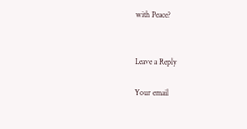with Peace?


Leave a Reply

Your email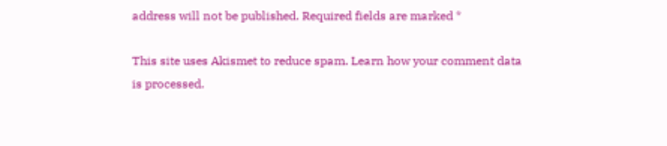address will not be published. Required fields are marked *

This site uses Akismet to reduce spam. Learn how your comment data is processed.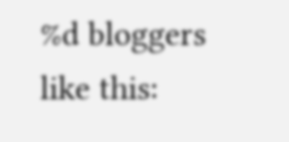%d bloggers like this: